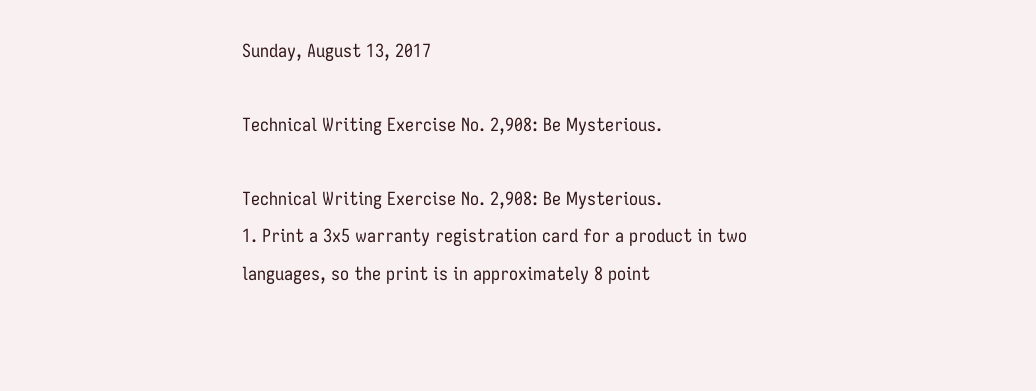Sunday, August 13, 2017

Technical Writing Exercise No. 2,908: Be Mysterious.

Technical Writing Exercise No. 2,908: Be Mysterious.
1. Print a 3x5 warranty registration card for a product in two languages, so the print is in approximately 8 point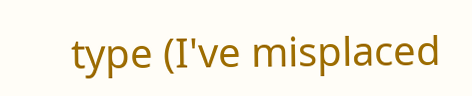type (I've misplaced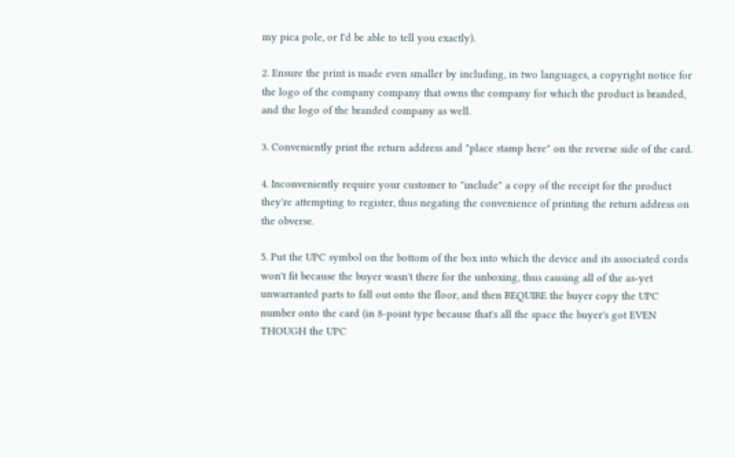my pica pole, or I'd be able to tell you exactly).

2. Ensure the print is made even smaller by including, in two languages, a copyright notice for the logo of the company company that owns the company for which the product is branded, and the logo of the branded company as well.

3. Conveniently print the return address and "place stamp here" on the reverse side of the card.

4. Inconveniently require your customer to "include" a copy of the receipt for the product they're attempting to register, thus negating the convenience of printing the return address on the obverse.

5. Put the UPC symbol on the bottom of the box into which the device and its associated cords won't fit because the buyer wasn't there for the unboxing, thus causing all of the as-yet unwarranted parts to fall out onto the floor, and then REQUIRE the buyer copy the UPC number onto the card (in 8-point type because that's all the space the buyer's got EVEN THOUGH the UPC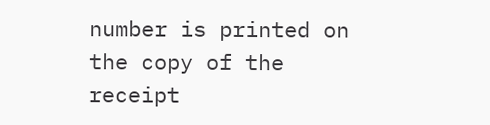number is printed on the copy of the receipt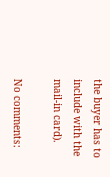the buyer has to include with the mail-in card).

No comments: